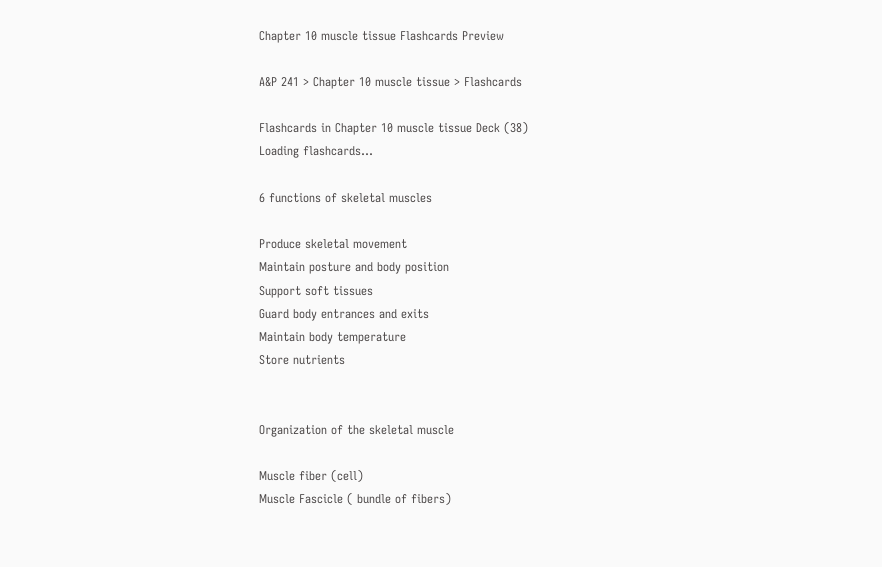Chapter 10 muscle tissue Flashcards Preview

A&P 241 > Chapter 10 muscle tissue > Flashcards

Flashcards in Chapter 10 muscle tissue Deck (38)
Loading flashcards...

6 functions of skeletal muscles

Produce skeletal movement
Maintain posture and body position
Support soft tissues
Guard body entrances and exits
Maintain body temperature
Store nutrients


Organization of the skeletal muscle

Muscle fiber (cell)
Muscle Fascicle ( bundle of fibers)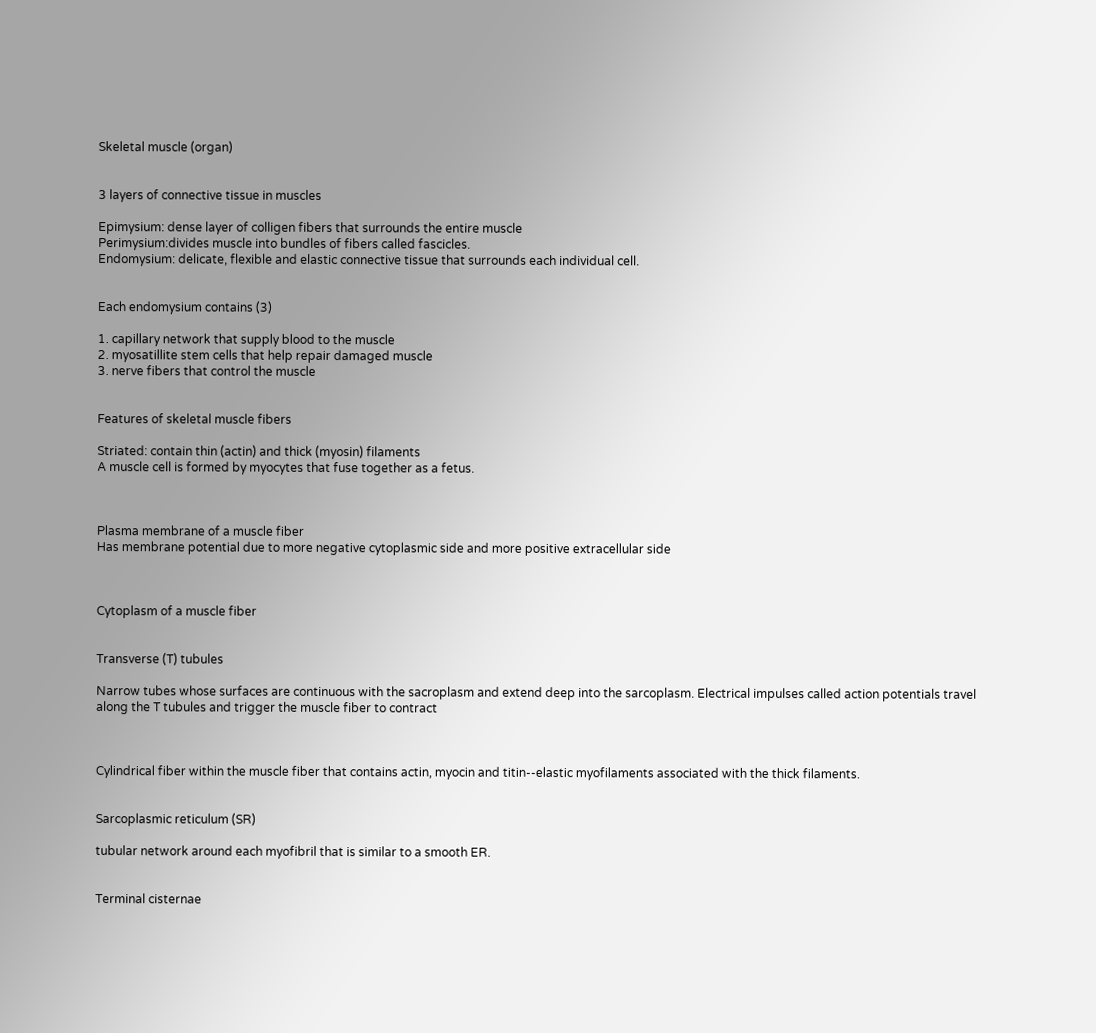Skeletal muscle (organ)


3 layers of connective tissue in muscles

Epimysium: dense layer of colligen fibers that surrounds the entire muscle
Perimysium:divides muscle into bundles of fibers called fascicles.
Endomysium: delicate, flexible and elastic connective tissue that surrounds each individual cell.


Each endomysium contains (3)

1. capillary network that supply blood to the muscle
2. myosatillite stem cells that help repair damaged muscle
3. nerve fibers that control the muscle


Features of skeletal muscle fibers

Striated: contain thin (actin) and thick (myosin) filaments
A muscle cell is formed by myocytes that fuse together as a fetus.



Plasma membrane of a muscle fiber
Has membrane potential due to more negative cytoplasmic side and more positive extracellular side



Cytoplasm of a muscle fiber


Transverse (T) tubules

Narrow tubes whose surfaces are continuous with the sacroplasm and extend deep into the sarcoplasm. Electrical impulses called action potentials travel along the T tubules and trigger the muscle fiber to contract



Cylindrical fiber within the muscle fiber that contains actin, myocin and titin--elastic myofilaments associated with the thick filaments.


Sarcoplasmic reticulum (SR)

tubular network around each myofibril that is similar to a smooth ER.


Terminal cisternae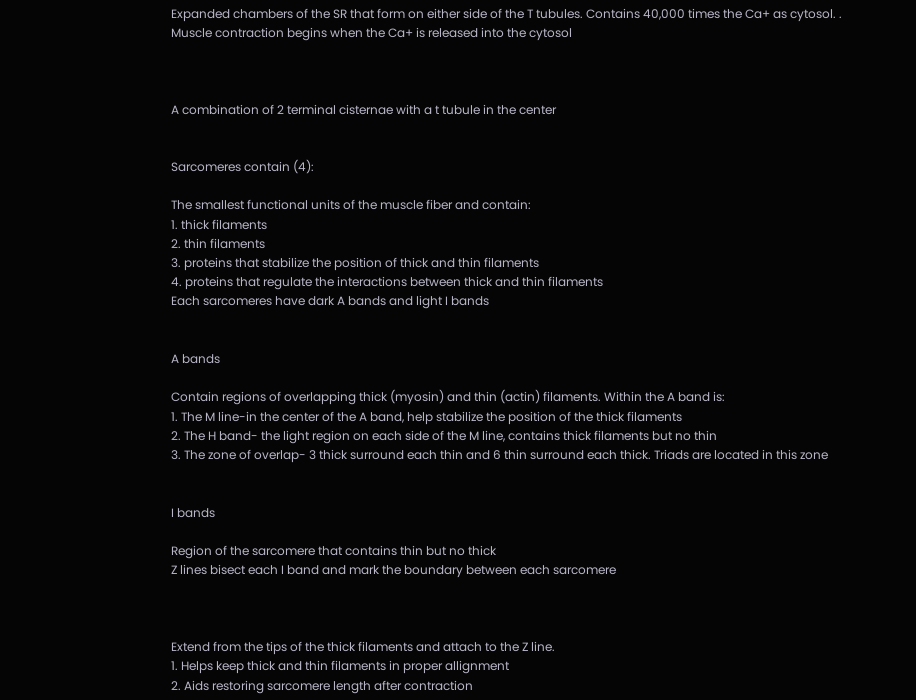Expanded chambers of the SR that form on either side of the T tubules. Contains 40,000 times the Ca+ as cytosol. .
Muscle contraction begins when the Ca+ is released into the cytosol



A combination of 2 terminal cisternae with a t tubule in the center


Sarcomeres contain (4):

The smallest functional units of the muscle fiber and contain:
1. thick filaments
2. thin filaments
3. proteins that stabilize the position of thick and thin filaments
4. proteins that regulate the interactions between thick and thin filaments
Each sarcomeres have dark A bands and light I bands


A bands

Contain regions of overlapping thick (myosin) and thin (actin) filaments. Within the A band is:
1. The M line-in the center of the A band, help stabilize the position of the thick filaments
2. The H band- the light region on each side of the M line, contains thick filaments but no thin
3. The zone of overlap- 3 thick surround each thin and 6 thin surround each thick. Triads are located in this zone


I bands

Region of the sarcomere that contains thin but no thick
Z lines bisect each I band and mark the boundary between each sarcomere



Extend from the tips of the thick filaments and attach to the Z line.
1. Helps keep thick and thin filaments in proper allignment
2. Aids restoring sarcomere length after contraction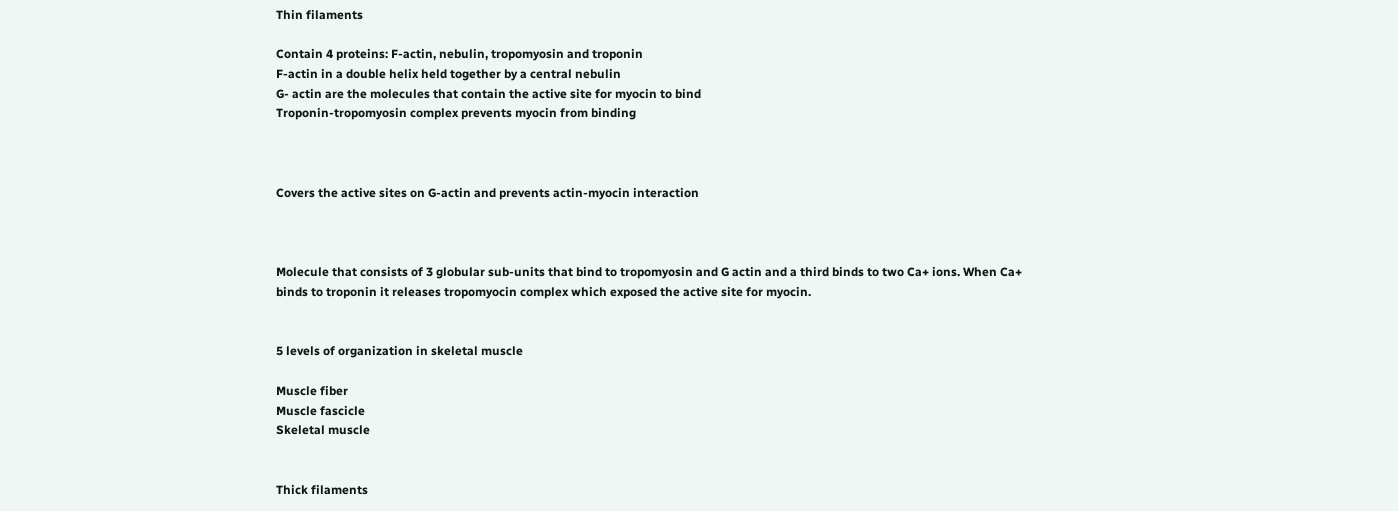Thin filaments

Contain 4 proteins: F-actin, nebulin, tropomyosin and troponin
F-actin in a double helix held together by a central nebulin
G- actin are the molecules that contain the active site for myocin to bind
Troponin-tropomyosin complex prevents myocin from binding



Covers the active sites on G-actin and prevents actin-myocin interaction



Molecule that consists of 3 globular sub-units that bind to tropomyosin and G actin and a third binds to two Ca+ ions. When Ca+ binds to troponin it releases tropomyocin complex which exposed the active site for myocin.


5 levels of organization in skeletal muscle

Muscle fiber
Muscle fascicle
Skeletal muscle


Thick filaments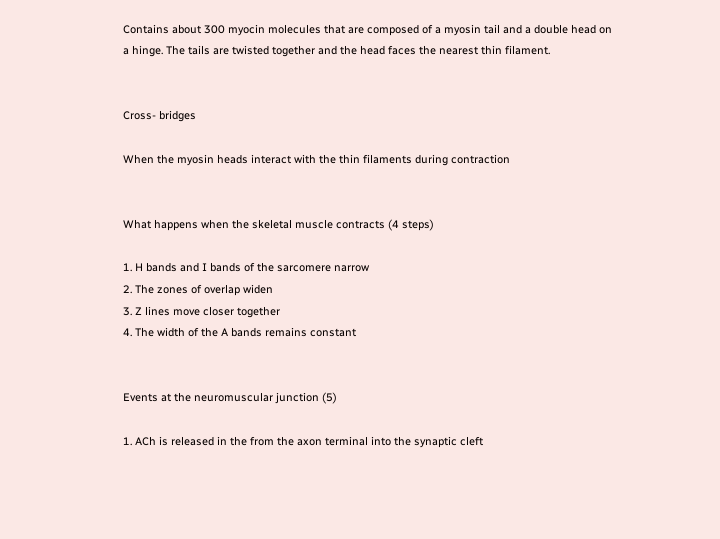Contains about 300 myocin molecules that are composed of a myosin tail and a double head on a hinge. The tails are twisted together and the head faces the nearest thin filament.


Cross- bridges

When the myosin heads interact with the thin filaments during contraction


What happens when the skeletal muscle contracts (4 steps)

1. H bands and I bands of the sarcomere narrow
2. The zones of overlap widen
3. Z lines move closer together
4. The width of the A bands remains constant


Events at the neuromuscular junction (5)

1. ACh is released in the from the axon terminal into the synaptic cleft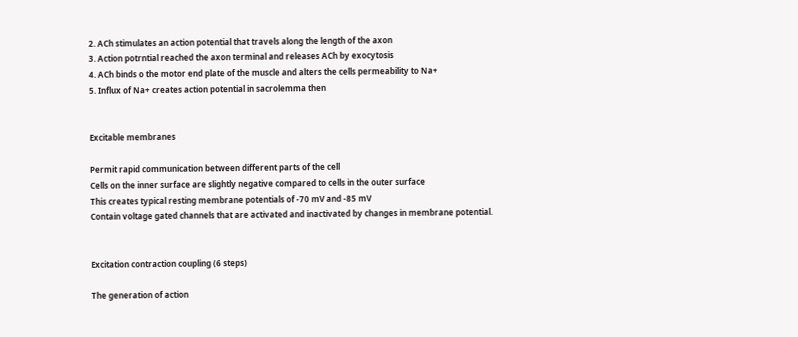2. ACh stimulates an action potential that travels along the length of the axon
3. Action potrntial reached the axon terminal and releases ACh by exocytosis
4. ACh binds o the motor end plate of the muscle and alters the cells permeability to Na+
5. Influx of Na+ creates action potential in sacrolemma then


Excitable membranes

Permit rapid communication between different parts of the cell
Cells on the inner surface are slightly negative compared to cells in the outer surface
This creates typical resting membrane potentials of -70 mV and -85 mV
Contain voltage gated channels that are activated and inactivated by changes in membrane potential.


Excitation contraction coupling (6 steps)

The generation of action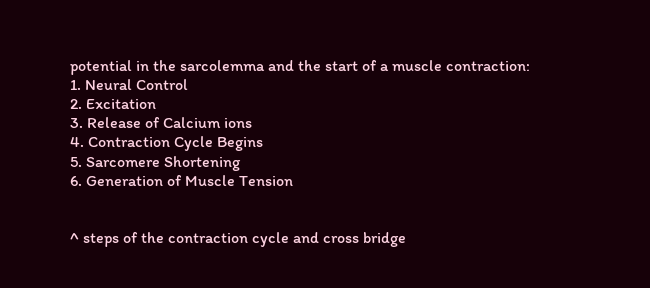potential in the sarcolemma and the start of a muscle contraction:
1. Neural Control
2. Excitation
3. Release of Calcium ions
4. Contraction Cycle Begins
5. Sarcomere Shortening
6. Generation of Muscle Tension


^ steps of the contraction cycle and cross bridge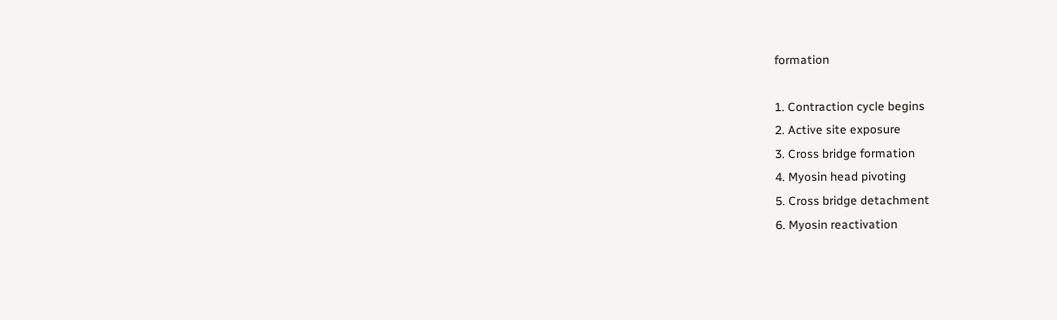formation

1. Contraction cycle begins
2. Active site exposure
3. Cross bridge formation
4. Myosin head pivoting
5. Cross bridge detachment
6. Myosin reactivation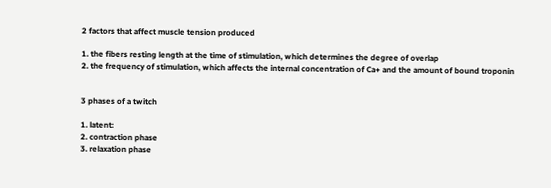2 factors that affect muscle tension produced

1. the fibers resting length at the time of stimulation, which determines the degree of overlap
2. the frequency of stimulation, which affects the internal concentration of Ca+ and the amount of bound troponin


3 phases of a twitch

1. latent:
2. contraction phase
3. relaxation phase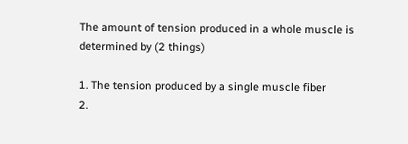The amount of tension produced in a whole muscle is determined by (2 things)

1. The tension produced by a single muscle fiber
2.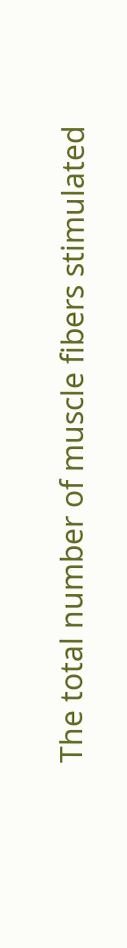The total number of muscle fibers stimulated